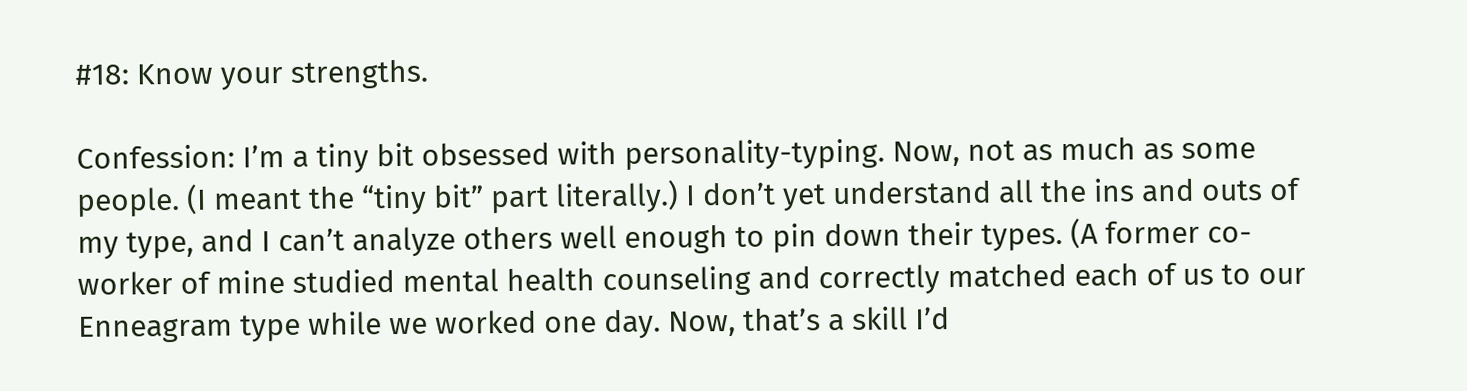#18: Know your strengths.

Confession: I’m a tiny bit obsessed with personality-typing. Now, not as much as some people. (I meant the “tiny bit” part literally.) I don’t yet understand all the ins and outs of my type, and I can’t analyze others well enough to pin down their types. (A former co-worker of mine studied mental health counseling and correctly matched each of us to our Enneagram type while we worked one day. Now, that’s a skill I’d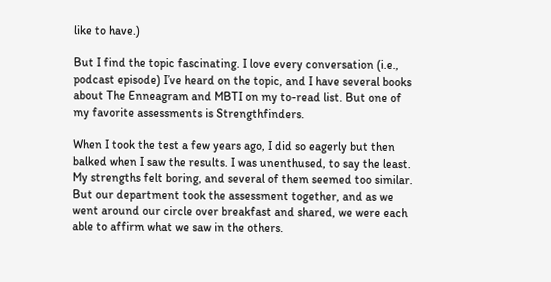like to have.)

But I find the topic fascinating. I love every conversation (i.e., podcast episode) I’ve heard on the topic, and I have several books about The Enneagram and MBTI on my to-read list. But one of my favorite assessments is Strengthfinders.

When I took the test a few years ago, I did so eagerly but then balked when I saw the results. I was unenthused, to say the least. My strengths felt boring, and several of them seemed too similar. But our department took the assessment together, and as we went around our circle over breakfast and shared, we were each able to affirm what we saw in the others.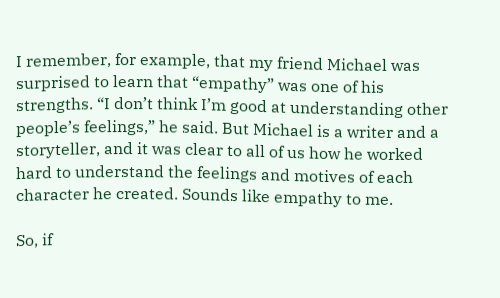I remember, for example, that my friend Michael was surprised to learn that “empathy” was one of his strengths. “I don’t think I’m good at understanding other people’s feelings,” he said. But Michael is a writer and a storyteller, and it was clear to all of us how he worked hard to understand the feelings and motives of each character he created. Sounds like empathy to me.

So, if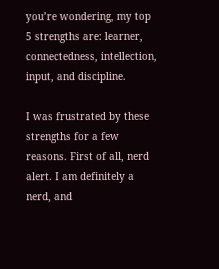you’re wondering, my top 5 strengths are: learner, connectedness, intellection, input, and discipline.

I was frustrated by these strengths for a few reasons. First of all, nerd alert. I am definitely a nerd, and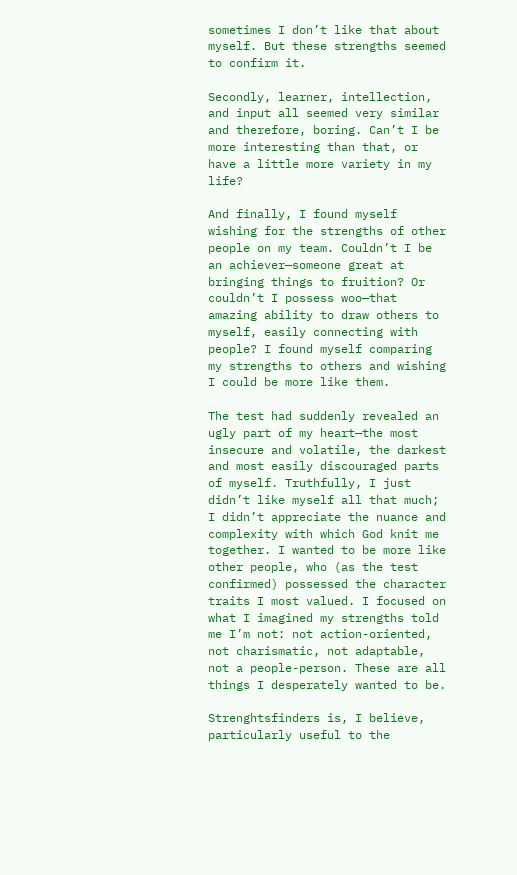sometimes I don’t like that about myself. But these strengths seemed to confirm it.

Secondly, learner, intellection, and input all seemed very similar and therefore, boring. Can’t I be more interesting than that, or have a little more variety in my life?

And finally, I found myself wishing for the strengths of other people on my team. Couldn’t I be an achiever—someone great at bringing things to fruition? Or couldn’t I possess woo—that amazing ability to draw others to myself, easily connecting with people? I found myself comparing my strengths to others and wishing I could be more like them.

The test had suddenly revealed an ugly part of my heart—the most insecure and volatile, the darkest and most easily discouraged parts of myself. Truthfully, I just didn’t like myself all that much; I didn’t appreciate the nuance and complexity with which God knit me together. I wanted to be more like other people, who (as the test confirmed) possessed the character traits I most valued. I focused on what I imagined my strengths told me I’m not: not action-oriented, not charismatic, not adaptable, not a people-person. These are all things I desperately wanted to be.

Strenghtsfinders is, I believe, particularly useful to the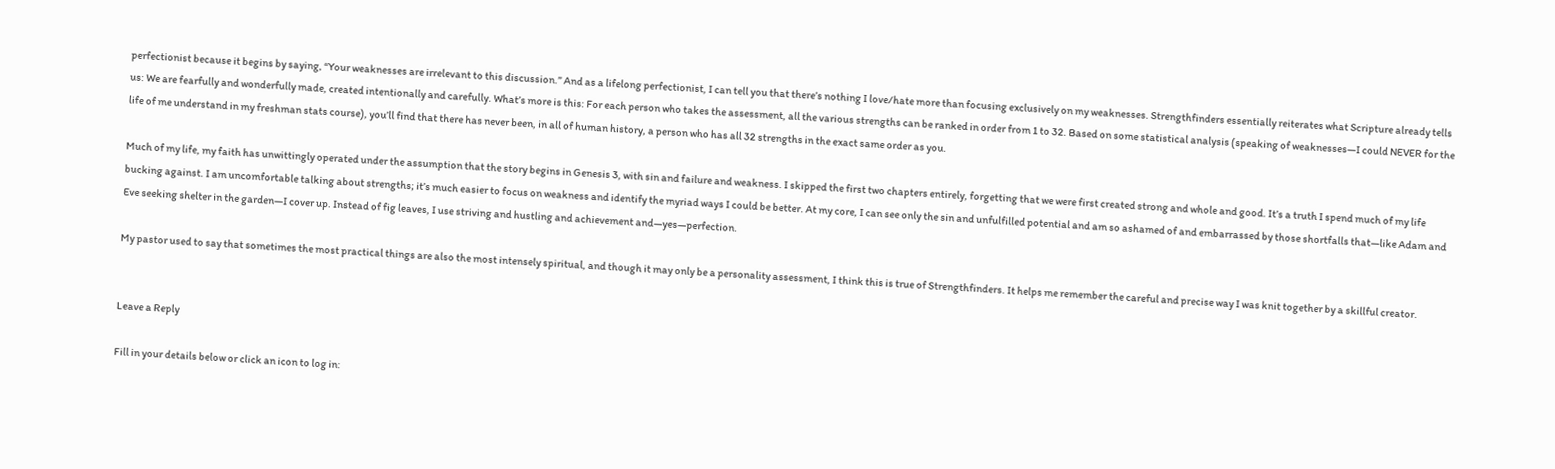perfectionist because it begins by saying, “Your weaknesses are irrelevant to this discussion.” And as a lifelong perfectionist, I can tell you that there’s nothing I love/hate more than focusing exclusively on my weaknesses. Strengthfinders essentially reiterates what Scripture already tells us: We are fearfully and wonderfully made, created intentionally and carefully. What’s more is this: For each person who takes the assessment, all the various strengths can be ranked in order from 1 to 32. Based on some statistical analysis (speaking of weaknesses—I could NEVER for the life of me understand in my freshman stats course), you’ll find that there has never been, in all of human history, a person who has all 32 strengths in the exact same order as you.

Much of my life, my faith has unwittingly operated under the assumption that the story begins in Genesis 3, with sin and failure and weakness. I skipped the first two chapters entirely, forgetting that we were first created strong and whole and good. It’s a truth I spend much of my life bucking against. I am uncomfortable talking about strengths; it’s much easier to focus on weakness and identify the myriad ways I could be better. At my core, I can see only the sin and unfulfilled potential and am so ashamed of and embarrassed by those shortfalls that—like Adam and Eve seeking shelter in the garden—I cover up. Instead of fig leaves, I use striving and hustling and achievement and—yes—perfection.

My pastor used to say that sometimes the most practical things are also the most intensely spiritual, and though it may only be a personality assessment, I think this is true of Strengthfinders. It helps me remember the careful and precise way I was knit together by a skillful creator.


Leave a Reply

Fill in your details below or click an icon to log in: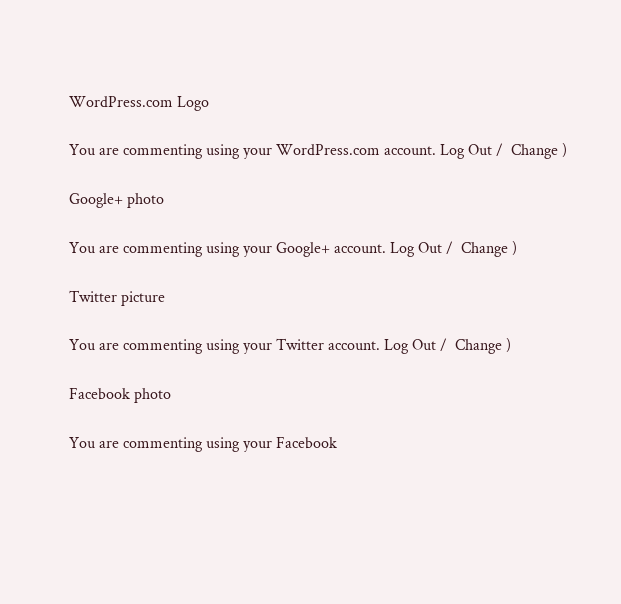WordPress.com Logo

You are commenting using your WordPress.com account. Log Out /  Change )

Google+ photo

You are commenting using your Google+ account. Log Out /  Change )

Twitter picture

You are commenting using your Twitter account. Log Out /  Change )

Facebook photo

You are commenting using your Facebook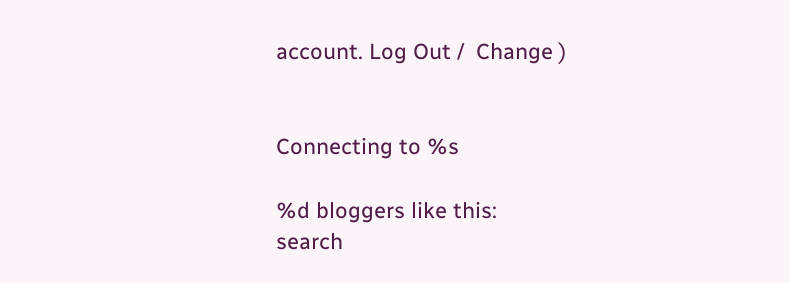account. Log Out /  Change )


Connecting to %s

%d bloggers like this:
search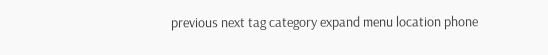previous next tag category expand menu location phone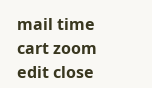mail time cart zoom edit close